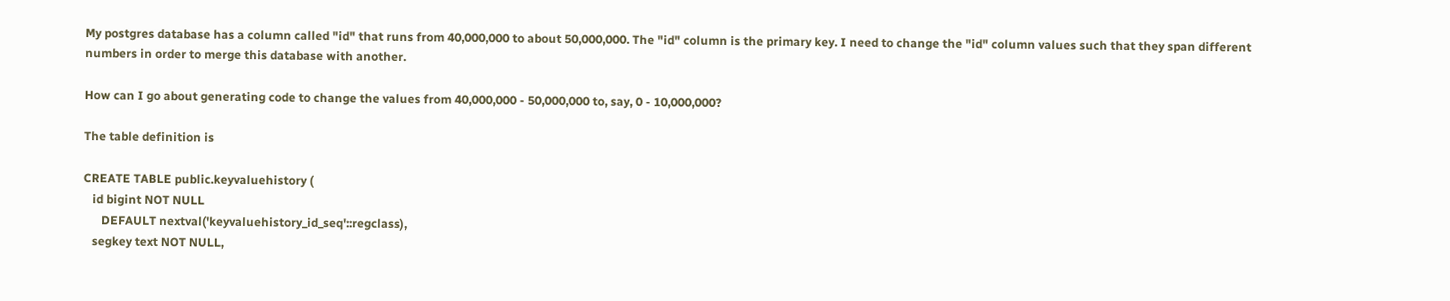My postgres database has a column called "id" that runs from 40,000,000 to about 50,000,000. The "id" column is the primary key. I need to change the "id" column values such that they span different numbers in order to merge this database with another.

How can I go about generating code to change the values from 40,000,000 - 50,000,000 to, say, 0 - 10,000,000?

The table definition is

CREATE TABLE public.keyvaluehistory (
   id bigint NOT NULL
      DEFAULT nextval('keyvaluehistory_id_seq'::regclass),
   segkey text NOT NULL,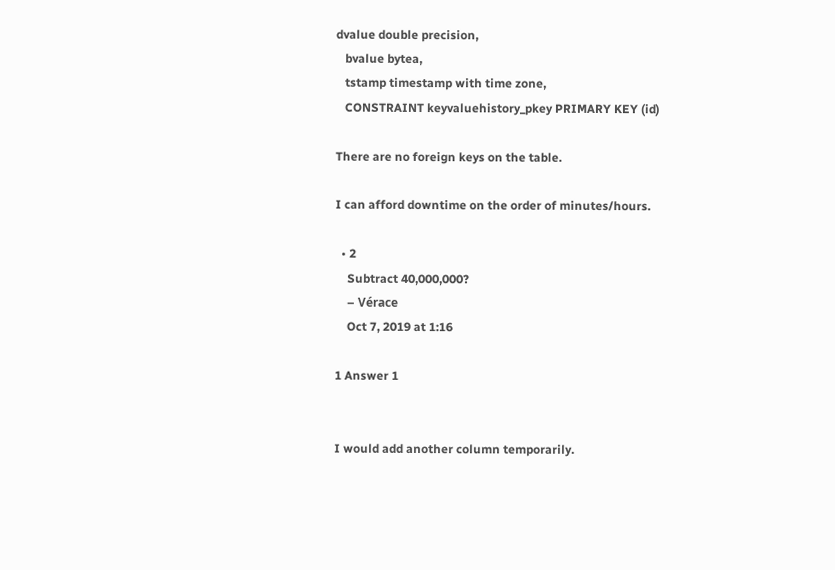dvalue double precision,
   bvalue bytea,
   tstamp timestamp with time zone,
   CONSTRAINT keyvaluehistory_pkey PRIMARY KEY (id)

There are no foreign keys on the table.

I can afford downtime on the order of minutes/hours.

  • 2
    Subtract 40,000,000?
    – Vérace
    Oct 7, 2019 at 1:16

1 Answer 1


I would add another column temporarily.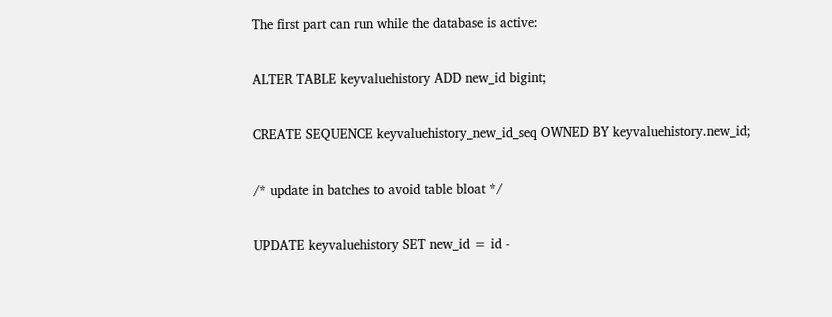The first part can run while the database is active:

ALTER TABLE keyvaluehistory ADD new_id bigint;

CREATE SEQUENCE keyvaluehistory_new_id_seq OWNED BY keyvaluehistory.new_id;

/* update in batches to avoid table bloat */

UPDATE keyvaluehistory SET new_id = id -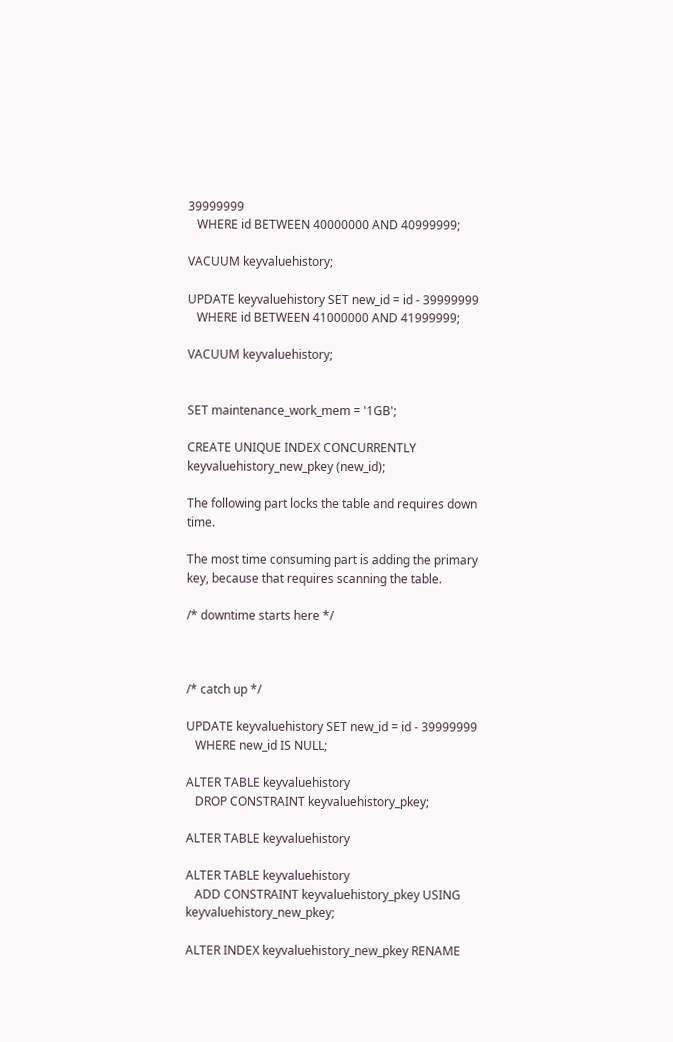39999999
   WHERE id BETWEEN 40000000 AND 40999999;

VACUUM keyvaluehistory;

UPDATE keyvaluehistory SET new_id = id - 39999999
   WHERE id BETWEEN 41000000 AND 41999999;

VACUUM keyvaluehistory;


SET maintenance_work_mem = '1GB';

CREATE UNIQUE INDEX CONCURRENTLY keyvaluehistory_new_pkey (new_id);

The following part locks the table and requires down time.

The most time consuming part is adding the primary key, because that requires scanning the table.

/* downtime starts here */



/* catch up */

UPDATE keyvaluehistory SET new_id = id - 39999999
   WHERE new_id IS NULL;

ALTER TABLE keyvaluehistory
   DROP CONSTRAINT keyvaluehistory_pkey;

ALTER TABLE keyvaluehistory

ALTER TABLE keyvaluehistory
   ADD CONSTRAINT keyvaluehistory_pkey USING keyvaluehistory_new_pkey;

ALTER INDEX keyvaluehistory_new_pkey RENAME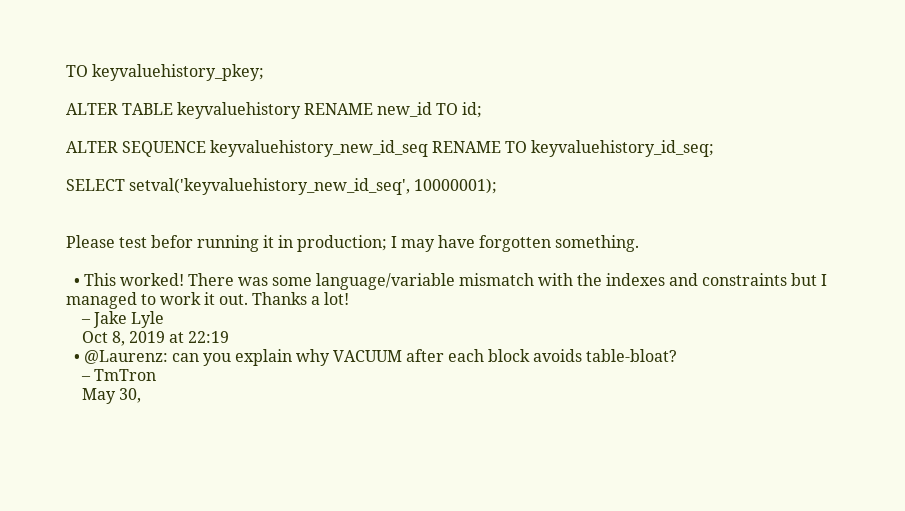TO keyvaluehistory_pkey;

ALTER TABLE keyvaluehistory RENAME new_id TO id;

ALTER SEQUENCE keyvaluehistory_new_id_seq RENAME TO keyvaluehistory_id_seq;

SELECT setval('keyvaluehistory_new_id_seq', 10000001);


Please test befor running it in production; I may have forgotten something.

  • This worked! There was some language/variable mismatch with the indexes and constraints but I managed to work it out. Thanks a lot!
    – Jake Lyle
    Oct 8, 2019 at 22:19
  • @Laurenz: can you explain why VACUUM after each block avoids table-bloat?
    – TmTron
    May 30,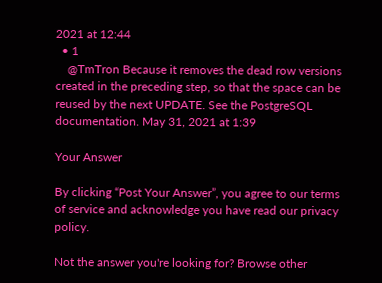2021 at 12:44
  • 1
    @TmTron Because it removes the dead row versions created in the preceding step, so that the space can be reused by the next UPDATE. See the PostgreSQL documentation. May 31, 2021 at 1:39

Your Answer

By clicking “Post Your Answer”, you agree to our terms of service and acknowledge you have read our privacy policy.

Not the answer you're looking for? Browse other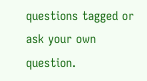questions tagged or ask your own question.